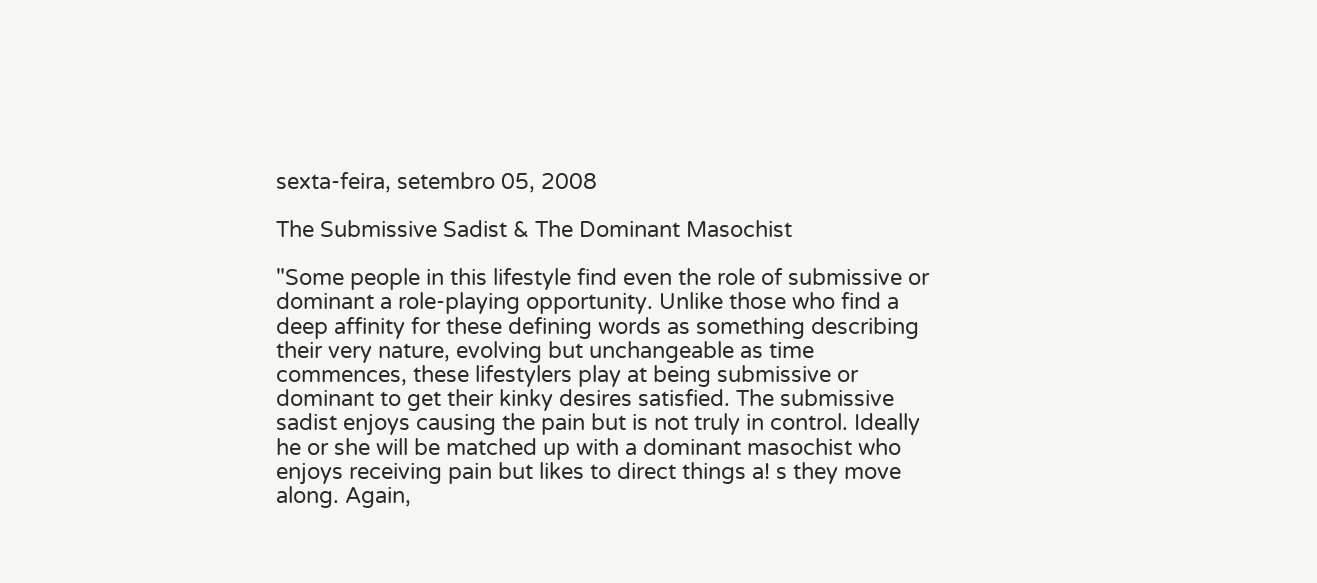sexta-feira, setembro 05, 2008

The Submissive Sadist & The Dominant Masochist

"Some people in this lifestyle find even the role of submissive or dominant a role-playing opportunity. Unlike those who find a deep affinity for these defining words as something describing their very nature, evolving but unchangeable as time commences, these lifestylers play at being submissive or dominant to get their kinky desires satisfied. The submissive sadist enjoys causing the pain but is not truly in control. Ideally he or she will be matched up with a dominant masochist who enjoys receiving pain but likes to direct things a! s they move along. Again,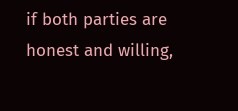if both parties are honest and willing,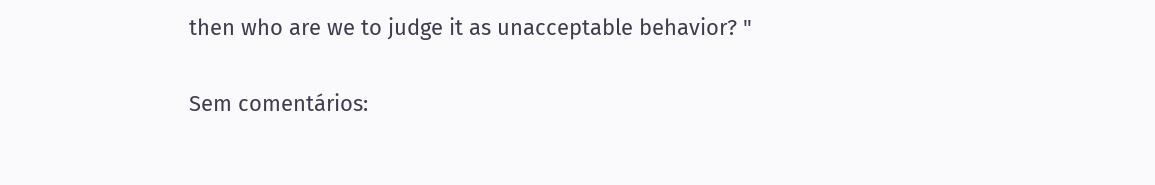then who are we to judge it as unacceptable behavior? "

Sem comentários: